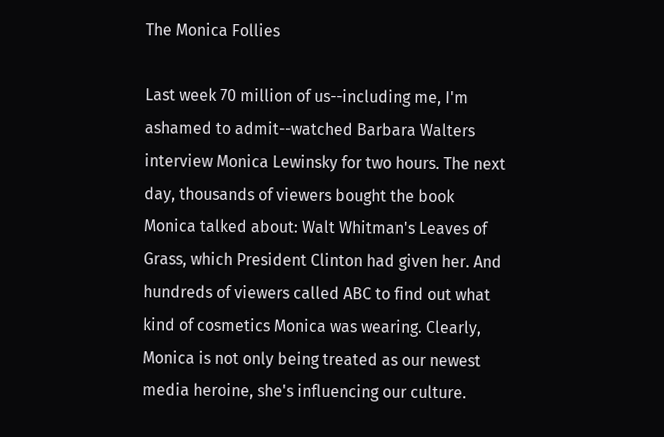The Monica Follies

Last week 70 million of us--including me, I'm ashamed to admit--watched Barbara Walters interview Monica Lewinsky for two hours. The next day, thousands of viewers bought the book Monica talked about: Walt Whitman's Leaves of Grass, which President Clinton had given her. And hundreds of viewers called ABC to find out what kind of cosmetics Monica was wearing. Clearly, Monica is not only being treated as our newest media heroine, she's influencing our culture.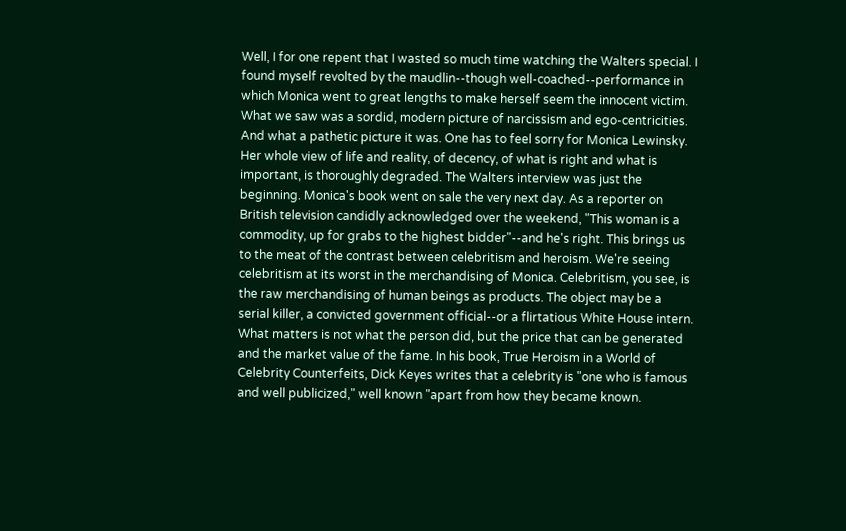Well, I for one repent that I wasted so much time watching the Walters special. I found myself revolted by the maudlin--though well-coached--performance in which Monica went to great lengths to make herself seem the innocent victim. What we saw was a sordid, modern picture of narcissism and ego-centricities. And what a pathetic picture it was. One has to feel sorry for Monica Lewinsky. Her whole view of life and reality, of decency, of what is right and what is important, is thoroughly degraded. The Walters interview was just the beginning. Monica's book went on sale the very next day. As a reporter on British television candidly acknowledged over the weekend, "This woman is a commodity, up for grabs to the highest bidder"--and he's right. This brings us to the meat of the contrast between celebritism and heroism. We're seeing celebritism at its worst in the merchandising of Monica. Celebritism, you see, is the raw merchandising of human beings as products. The object may be a serial killer, a convicted government official--or a flirtatious White House intern. What matters is not what the person did, but the price that can be generated and the market value of the fame. In his book, True Heroism in a World of Celebrity Counterfeits, Dick Keyes writes that a celebrity is "one who is famous and well publicized," well known "apart from how they became known.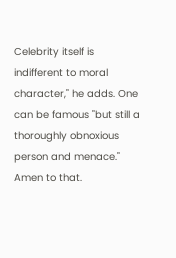Celebrity itself is indifferent to moral character," he adds. One can be famous "but still a thoroughly obnoxious person and menace." Amen to that.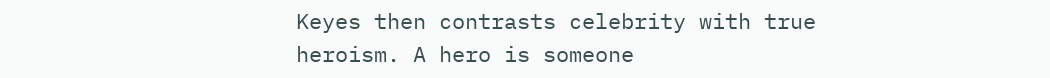Keyes then contrasts celebrity with true heroism. A hero is someone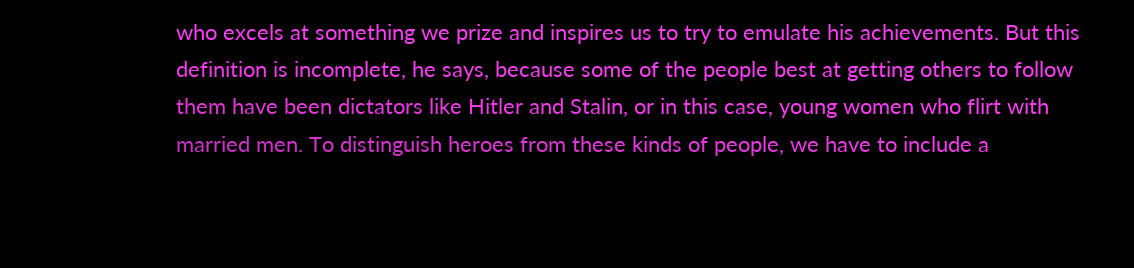who excels at something we prize and inspires us to try to emulate his achievements. But this definition is incomplete, he says, because some of the people best at getting others to follow them have been dictators like Hitler and Stalin, or in this case, young women who flirt with married men. To distinguish heroes from these kinds of people, we have to include a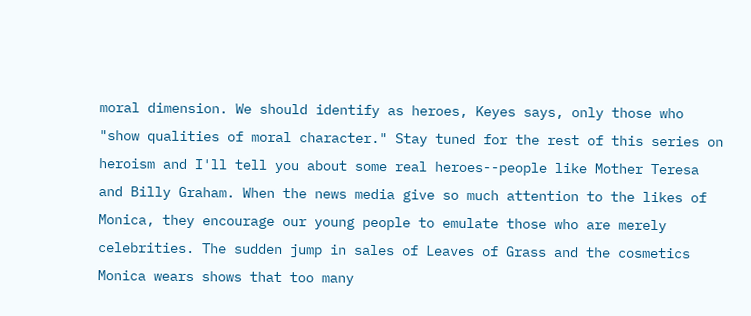moral dimension. We should identify as heroes, Keyes says, only those who "show qualities of moral character." Stay tuned for the rest of this series on heroism and I'll tell you about some real heroes--people like Mother Teresa and Billy Graham. When the news media give so much attention to the likes of Monica, they encourage our young people to emulate those who are merely celebrities. The sudden jump in sales of Leaves of Grass and the cosmetics Monica wears shows that too many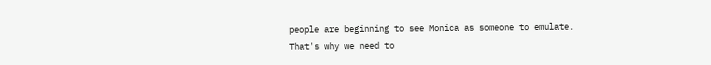people are beginning to see Monica as someone to emulate. That's why we need to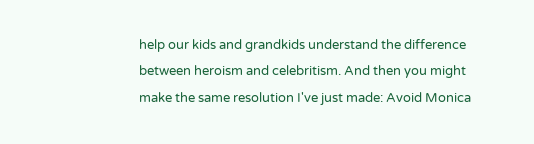help our kids and grandkids understand the difference between heroism and celebritism. And then you might make the same resolution I've just made: Avoid Monica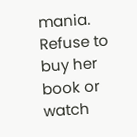mania. Refuse to buy her book or watch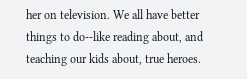her on television. We all have better things to do--like reading about, and teaching our kids about, true heroes.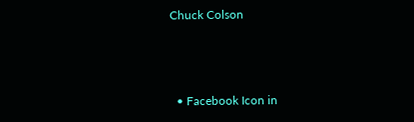Chuck Colson



  • Facebook Icon in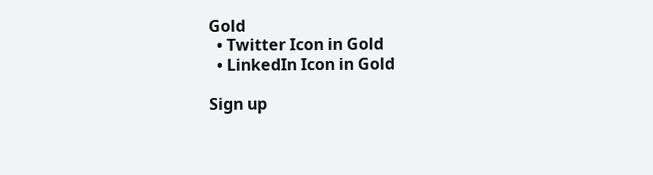Gold
  • Twitter Icon in Gold
  • LinkedIn Icon in Gold

Sign up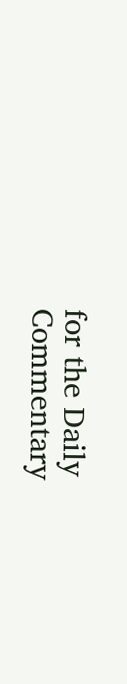for the Daily Commentary